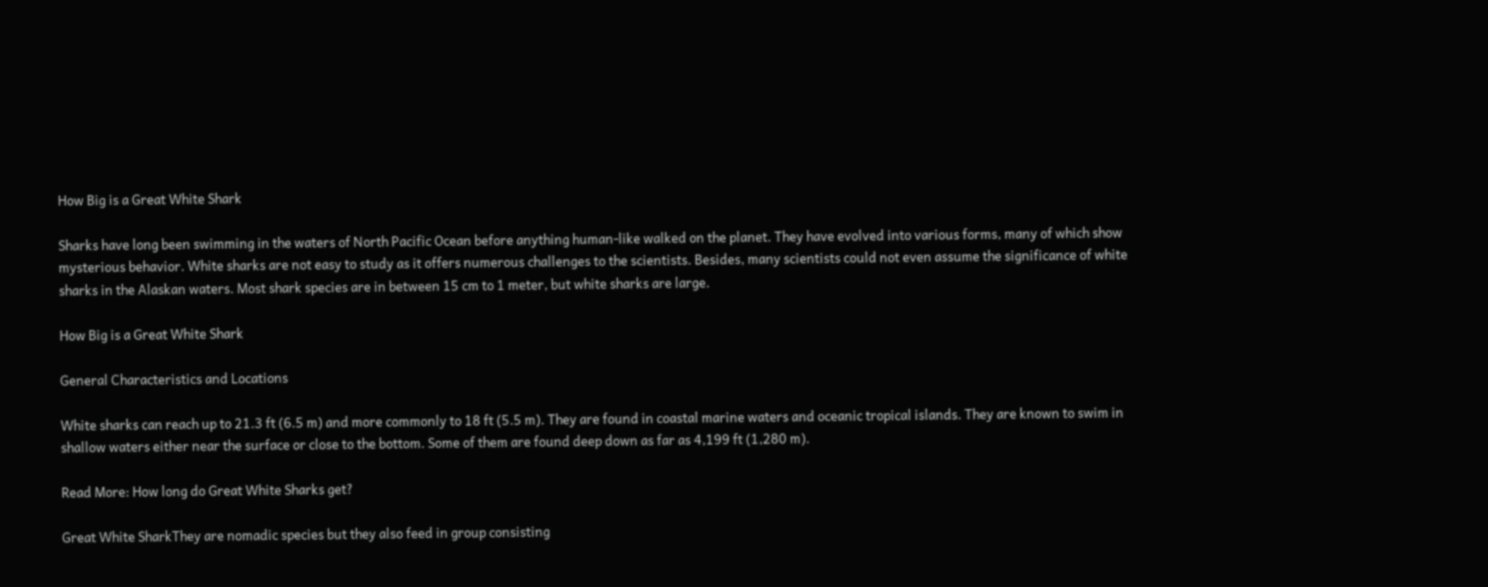How Big is a Great White Shark

Sharks have long been swimming in the waters of North Pacific Ocean before anything human-like walked on the planet. They have evolved into various forms, many of which show mysterious behavior. White sharks are not easy to study as it offers numerous challenges to the scientists. Besides, many scientists could not even assume the significance of white sharks in the Alaskan waters. Most shark species are in between 15 cm to 1 meter, but white sharks are large.

How Big is a Great White Shark

General Characteristics and Locations

White sharks can reach up to 21.3 ft (6.5 m) and more commonly to 18 ft (5.5 m). They are found in coastal marine waters and oceanic tropical islands. They are known to swim in shallow waters either near the surface or close to the bottom. Some of them are found deep down as far as 4,199 ft (1,280 m).

Read More: How long do Great White Sharks get?

Great White SharkThey are nomadic species but they also feed in group consisting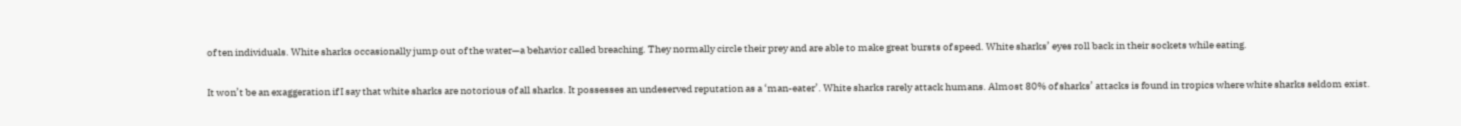of ten individuals. White sharks occasionally jump out of the water—a behavior called breaching. They normally circle their prey and are able to make great bursts of speed. White sharks’ eyes roll back in their sockets while eating.

It won’t be an exaggeration if I say that white sharks are notorious of all sharks. It possesses an undeserved reputation as a ‘man-eater’. White sharks rarely attack humans. Almost 80% of sharks’ attacks is found in tropics where white sharks seldom exist.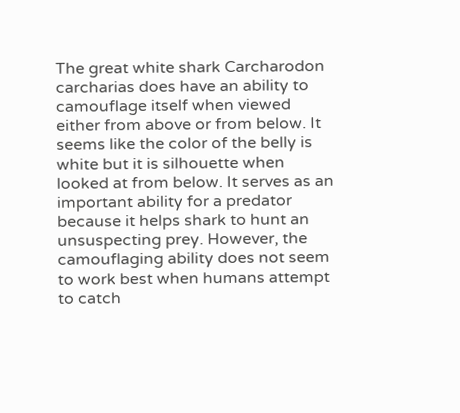The great white shark Carcharodon carcharias does have an ability to camouflage itself when viewed either from above or from below. It seems like the color of the belly is white but it is silhouette when looked at from below. It serves as an important ability for a predator because it helps shark to hunt an unsuspecting prey. However, the camouflaging ability does not seem to work best when humans attempt to catch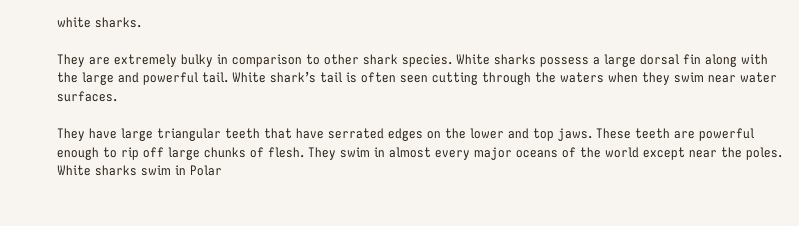white sharks.

They are extremely bulky in comparison to other shark species. White sharks possess a large dorsal fin along with the large and powerful tail. White shark’s tail is often seen cutting through the waters when they swim near water surfaces.

They have large triangular teeth that have serrated edges on the lower and top jaws. These teeth are powerful enough to rip off large chunks of flesh. They swim in almost every major oceans of the world except near the poles. White sharks swim in Polar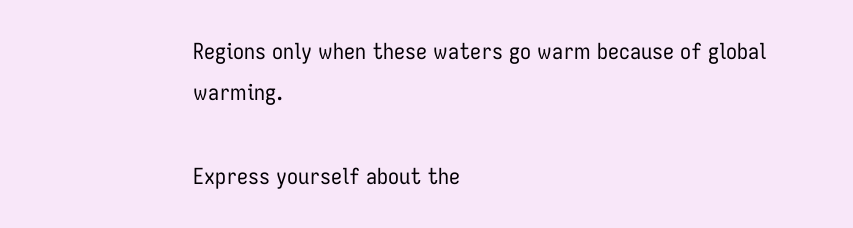Regions only when these waters go warm because of global warming.

Express yourself about the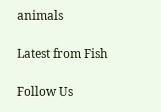animals

Latest from Fish

Follow Us